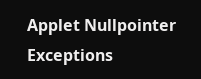Applet Nullpointer Exceptions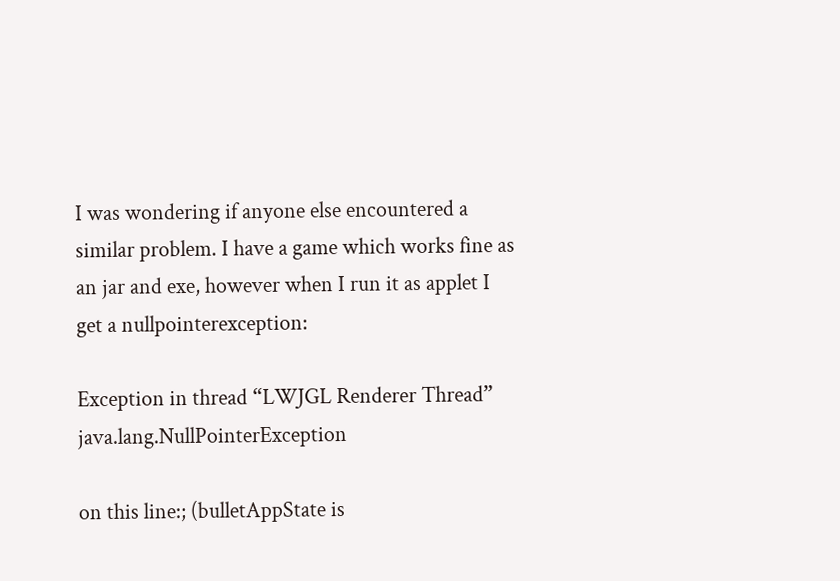I was wondering if anyone else encountered a similar problem. I have a game which works fine as an jar and exe, however when I run it as applet I get a nullpointerexception:

Exception in thread “LWJGL Renderer Thread” java.lang.NullPointerException

on this line:; (bulletAppState is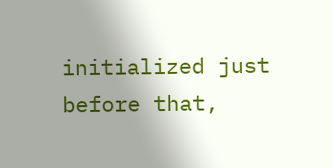initialized just before that,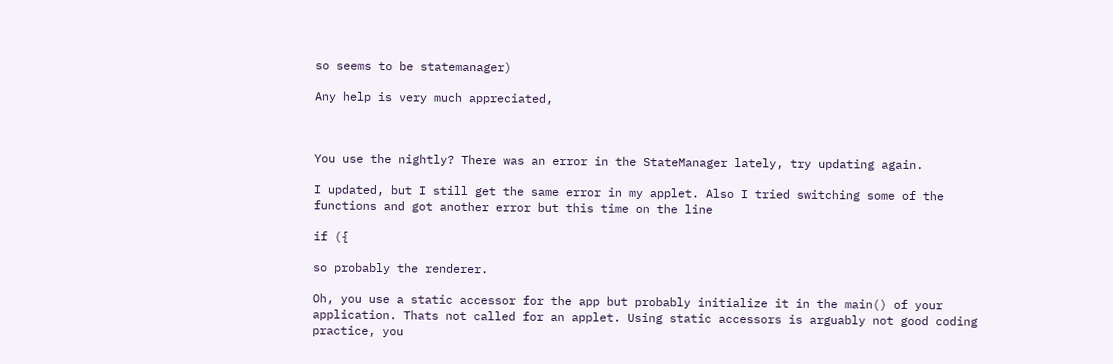so seems to be statemanager)

Any help is very much appreciated,



You use the nightly? There was an error in the StateManager lately, try updating again.

I updated, but I still get the same error in my applet. Also I tried switching some of the functions and got another error but this time on the line

if ({

so probably the renderer.

Oh, you use a static accessor for the app but probably initialize it in the main() of your application. Thats not called for an applet. Using static accessors is arguably not good coding practice, you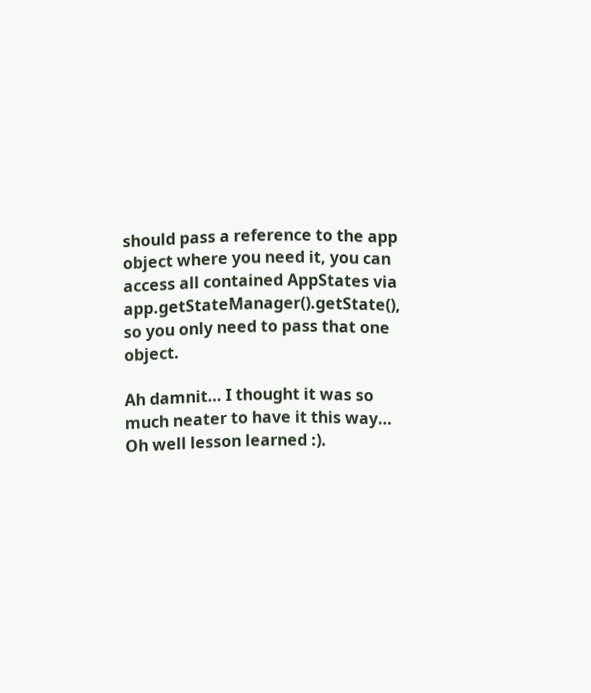should pass a reference to the app object where you need it, you can access all contained AppStates via app.getStateManager().getState(), so you only need to pass that one object.

Ah damnit… I thought it was so much neater to have it this way… Oh well lesson learned :).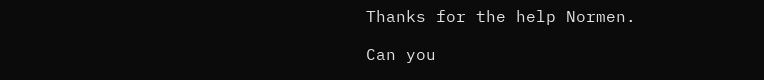Thanks for the help Normen.

Can you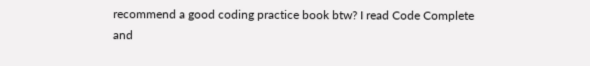recommend a good coding practice book btw? I read Code Complete and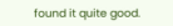found it quite good.